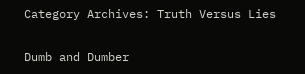Category Archives: Truth Versus Lies

Dumb and Dumber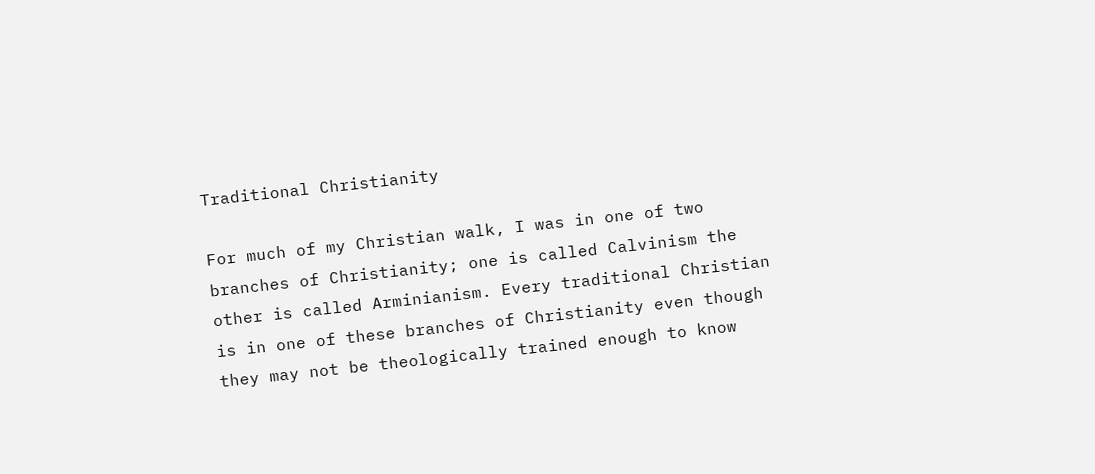Traditional Christianity

For much of my Christian walk, I was in one of two branches of Christianity; one is called Calvinism the other is called Arminianism. Every traditional Christian is in one of these branches of Christianity even though they may not be theologically trained enough to know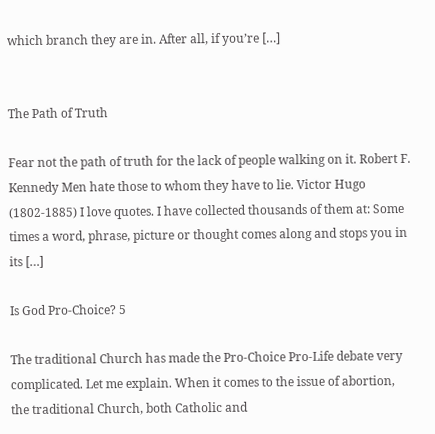which branch they are in. After all, if you’re […]


The Path of Truth

Fear not the path of truth for the lack of people walking on it. Robert F. Kennedy Men hate those to whom they have to lie. Victor Hugo (1802-1885) I love quotes. I have collected thousands of them at: Some times a word, phrase, picture or thought comes along and stops you in its […]

Is God Pro-Choice? 5

The traditional Church has made the Pro-Choice Pro-Life debate very complicated. Let me explain. When it comes to the issue of abortion, the traditional Church, both Catholic and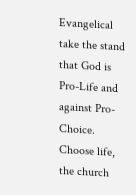Evangelical take the stand that God is Pro-Life and against Pro-Choice. Choose life, the church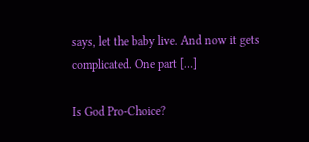says, let the baby live. And now it gets complicated. One part […]

Is God Pro-Choice?